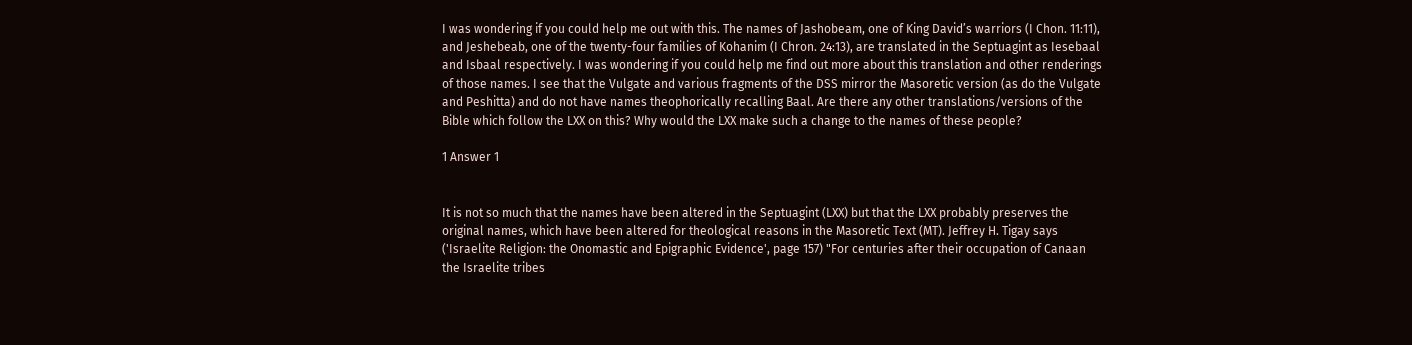I was wondering if you could help me out with this. The names of Jashobeam, one of King David’s warriors (I Chon. 11:11), and Jeshebeab, one of the twenty-four families of Kohanim (I Chron. 24:13), are translated in the Septuagint as Iesebaal and Isbaal respectively. I was wondering if you could help me find out more about this translation and other renderings of those names. I see that the Vulgate and various fragments of the DSS mirror the Masoretic version (as do the Vulgate and Peshitta) and do not have names theophorically recalling Baal. Are there any other translations/versions of the Bible which follow the LXX on this? Why would the LXX make such a change to the names of these people?

1 Answer 1


It is not so much that the names have been altered in the Septuagint (LXX) but that the LXX probably preserves the original names, which have been altered for theological reasons in the Masoretic Text (MT). Jeffrey H. Tigay says ('Israelite Religion: the Onomastic and Epigraphic Evidence', page 157) "For centuries after their occupation of Canaan the Israelite tribes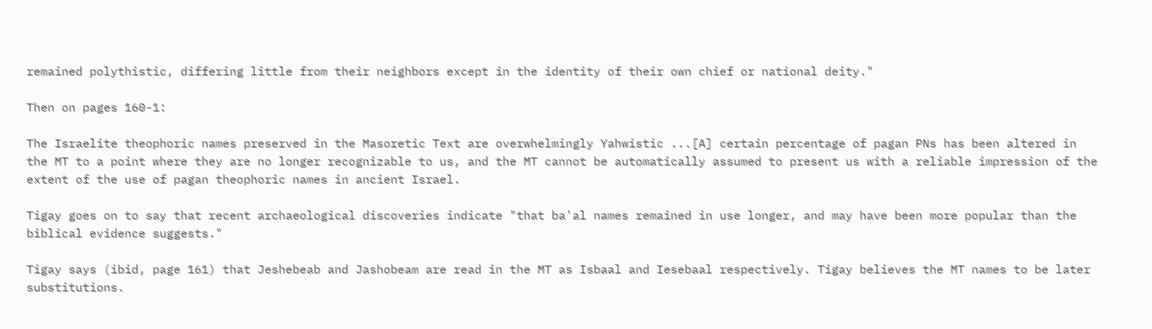remained polythistic, differing little from their neighbors except in the identity of their own chief or national deity."

Then on pages 160-1:

The Israelite theophoric names preserved in the Masoretic Text are overwhelmingly Yahwistic ...[A] certain percentage of pagan PNs has been altered in the MT to a point where they are no longer recognizable to us, and the MT cannot be automatically assumed to present us with a reliable impression of the extent of the use of pagan theophoric names in ancient Israel.

Tigay goes on to say that recent archaeological discoveries indicate "that ba'al names remained in use longer, and may have been more popular than the biblical evidence suggests."

Tigay says (ibid, page 161) that Jeshebeab and Jashobeam are read in the MT as Isbaal and Iesebaal respectively. Tigay believes the MT names to be later substitutions.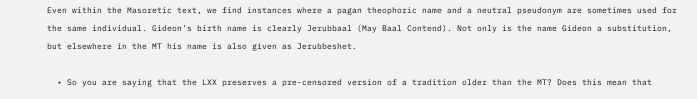Even within the Masoretic text, we find instances where a pagan theophoric name and a neutral pseudonym are sometimes used for the same individual. Gideon's birth name is clearly Jerubbaal (May Baal Contend). Not only is the name Gideon a substitution, but elsewhere in the MT his name is also given as Jerubbeshet.

  • So you are saying that the LXX preserves a pre-censored version of a tradition older than the MT? Does this mean that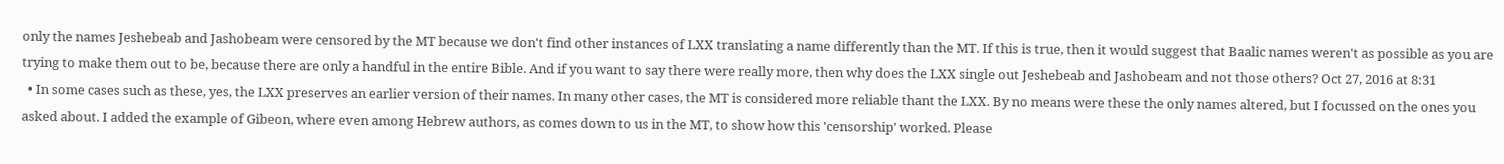only the names Jeshebeab and Jashobeam were censored by the MT because we don't find other instances of LXX translating a name differently than the MT. If this is true, then it would suggest that Baalic names weren't as possible as you are trying to make them out to be, because there are only a handful in the entire Bible. And if you want to say there were really more, then why does the LXX single out Jeshebeab and Jashobeam and not those others? Oct 27, 2016 at 8:31
  • In some cases such as these, yes, the LXX preserves an earlier version of their names. In many other cases, the MT is considered more reliable thant the LXX. By no means were these the only names altered, but I focussed on the ones you asked about. I added the example of Gibeon, where even among Hebrew authors, as comes down to us in the MT, to show how this 'censorship' worked. Please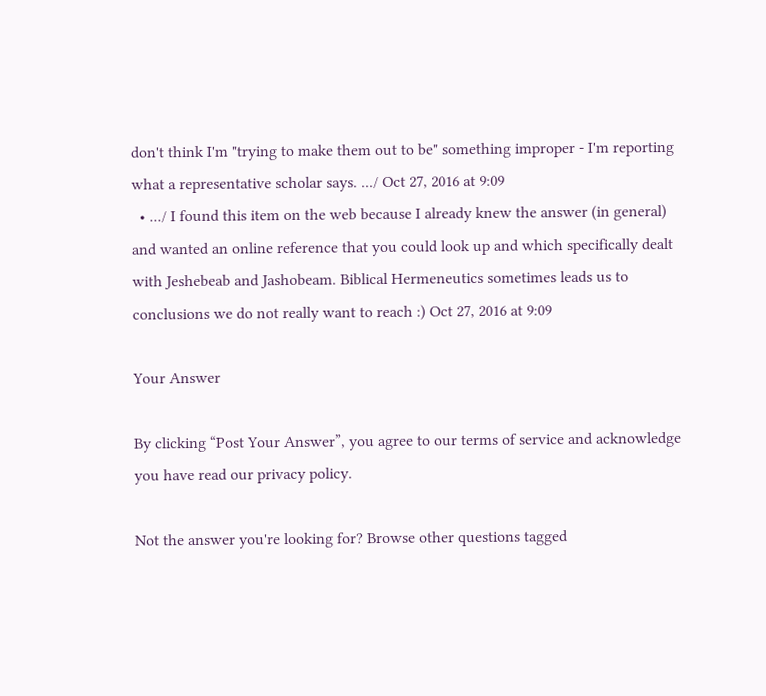don't think I'm "trying to make them out to be" something improper - I'm reporting what a representative scholar says. .../ Oct 27, 2016 at 9:09
  • .../ I found this item on the web because I already knew the answer (in general) and wanted an online reference that you could look up and which specifically dealt with Jeshebeab and Jashobeam. Biblical Hermeneutics sometimes leads us to conclusions we do not really want to reach :) Oct 27, 2016 at 9:09

Your Answer

By clicking “Post Your Answer”, you agree to our terms of service and acknowledge you have read our privacy policy.

Not the answer you're looking for? Browse other questions tagged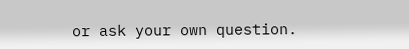or ask your own question.